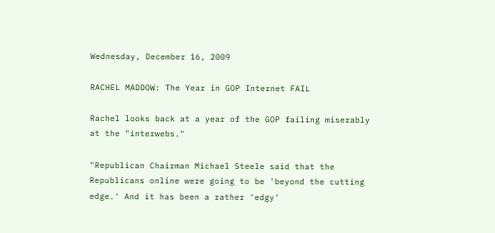Wednesday, December 16, 2009

RACHEL MADDOW: The Year in GOP Internet FAIL

Rachel looks back at a year of the GOP failing miserably at the "interwebs."

"Republican Chairman Michael Steele said that the Republicans online were going to be 'beyond the cutting edge.' And it has been a rather 'edgy'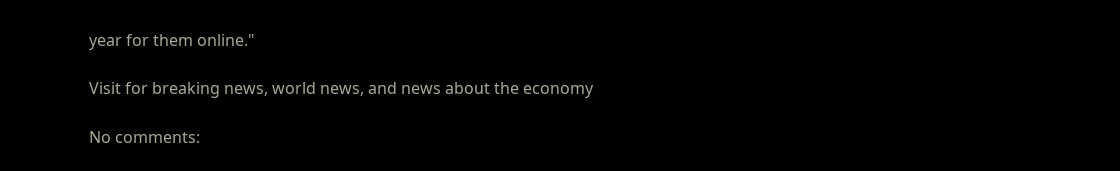year for them online."

Visit for breaking news, world news, and news about the economy

No comments: